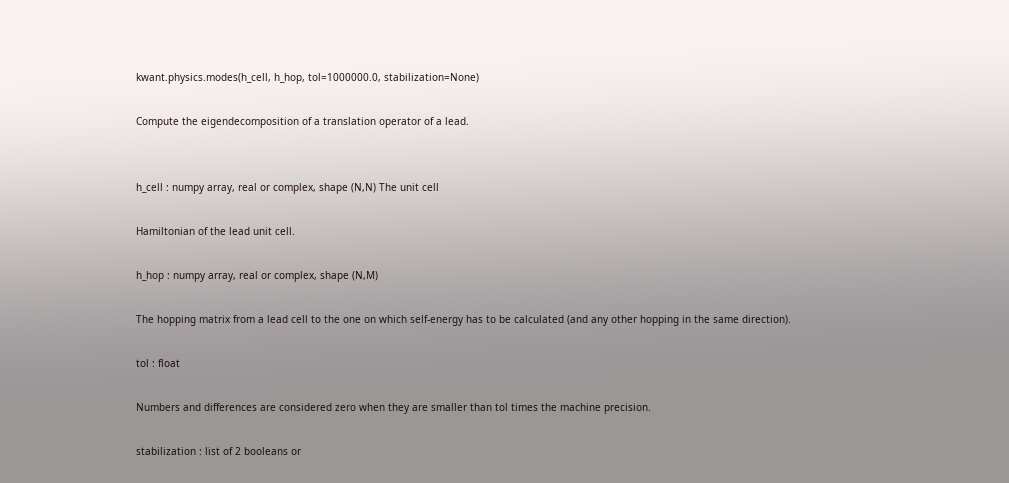kwant.physics.modes(h_cell, h_hop, tol=1000000.0, stabilization=None)

Compute the eigendecomposition of a translation operator of a lead.


h_cell : numpy array, real or complex, shape (N,N) The unit cell

Hamiltonian of the lead unit cell.

h_hop : numpy array, real or complex, shape (N,M)

The hopping matrix from a lead cell to the one on which self-energy has to be calculated (and any other hopping in the same direction).

tol : float

Numbers and differences are considered zero when they are smaller than tol times the machine precision.

stabilization : list of 2 booleans or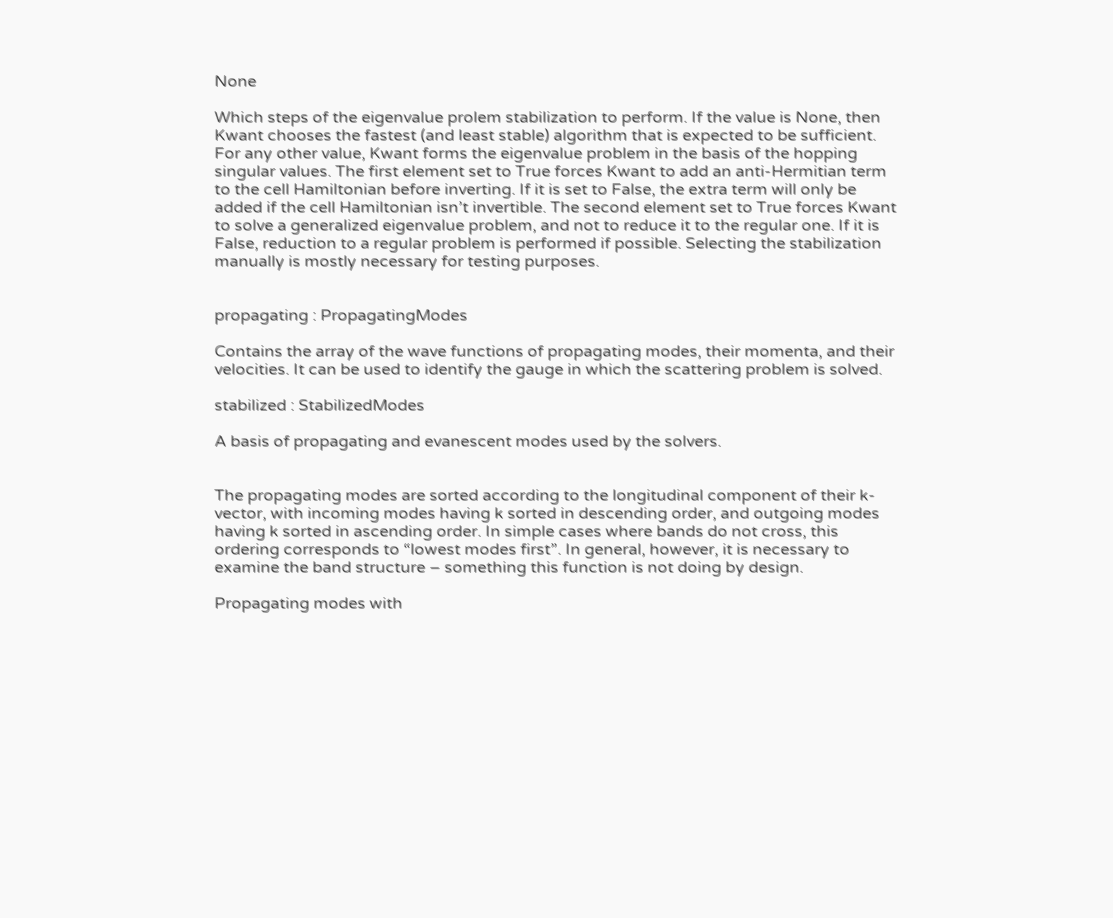None

Which steps of the eigenvalue prolem stabilization to perform. If the value is None, then Kwant chooses the fastest (and least stable) algorithm that is expected to be sufficient. For any other value, Kwant forms the eigenvalue problem in the basis of the hopping singular values. The first element set to True forces Kwant to add an anti-Hermitian term to the cell Hamiltonian before inverting. If it is set to False, the extra term will only be added if the cell Hamiltonian isn’t invertible. The second element set to True forces Kwant to solve a generalized eigenvalue problem, and not to reduce it to the regular one. If it is False, reduction to a regular problem is performed if possible. Selecting the stabilization manually is mostly necessary for testing purposes.


propagating : PropagatingModes

Contains the array of the wave functions of propagating modes, their momenta, and their velocities. It can be used to identify the gauge in which the scattering problem is solved.

stabilized : StabilizedModes

A basis of propagating and evanescent modes used by the solvers.


The propagating modes are sorted according to the longitudinal component of their k-vector, with incoming modes having k sorted in descending order, and outgoing modes having k sorted in ascending order. In simple cases where bands do not cross, this ordering corresponds to “lowest modes first”. In general, however, it is necessary to examine the band structure – something this function is not doing by design.

Propagating modes with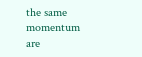the same momentum are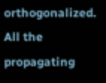orthogonalized. All the propagating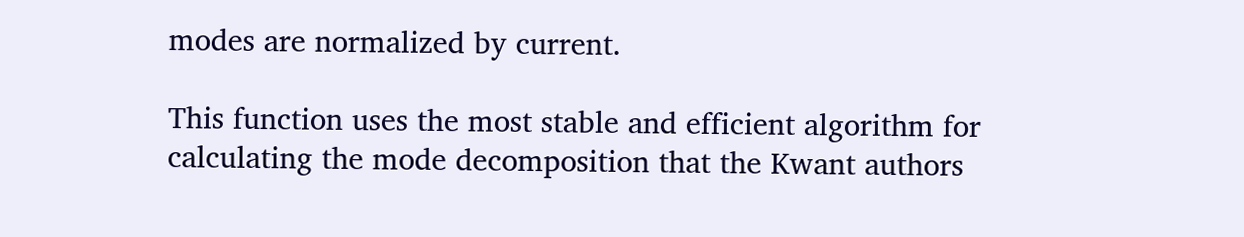modes are normalized by current.

This function uses the most stable and efficient algorithm for calculating the mode decomposition that the Kwant authors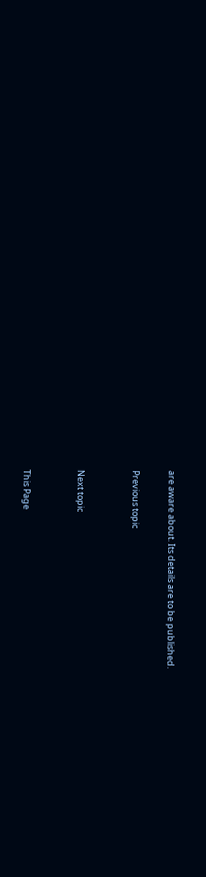are aware about. Its details are to be published.

Previous topic


Next topic


This Page